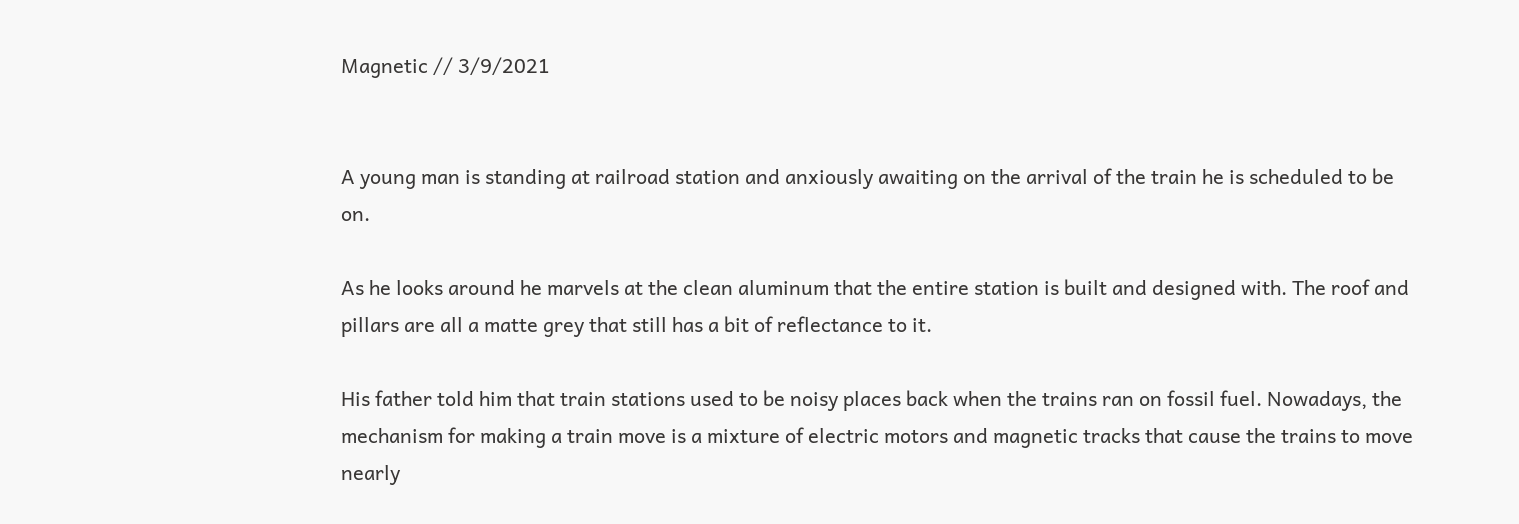Magnetic // 3/9/2021


A young man is standing at railroad station and anxiously awaiting on the arrival of the train he is scheduled to be on.

As he looks around he marvels at the clean aluminum that the entire station is built and designed with. The roof and pillars are all a matte grey that still has a bit of reflectance to it.

His father told him that train stations used to be noisy places back when the trains ran on fossil fuel. Nowadays, the mechanism for making a train move is a mixture of electric motors and magnetic tracks that cause the trains to move nearly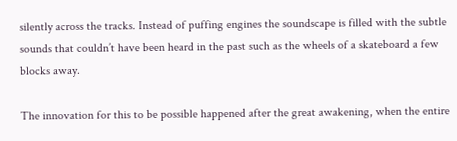silently across the tracks. Instead of puffing engines the soundscape is filled with the subtle sounds that couldn’t have been heard in the past such as the wheels of a skateboard a few blocks away.

The innovation for this to be possible happened after the great awakening, when the entire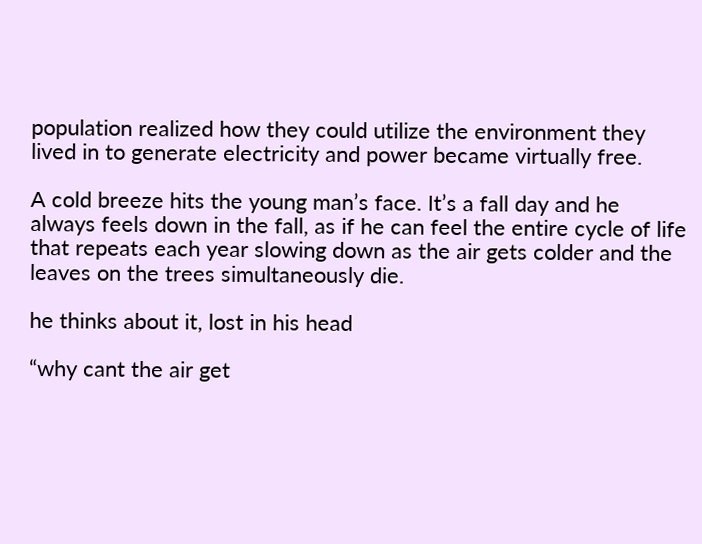population realized how they could utilize the environment they lived in to generate electricity and power became virtually free.

A cold breeze hits the young man’s face. It’s a fall day and he always feels down in the fall, as if he can feel the entire cycle of life that repeats each year slowing down as the air gets colder and the leaves on the trees simultaneously die.

he thinks about it, lost in his head

“why cant the air get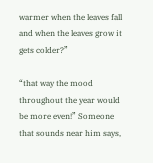warmer when the leaves fall and when the leaves grow it gets colder?”

“that way the mood throughout the year would be more even!” Someone that sounds near him says,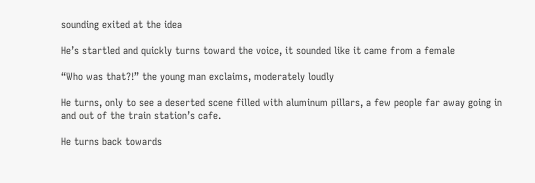sounding exited at the idea

He’s startled and quickly turns toward the voice, it sounded like it came from a female

“Who was that?!” the young man exclaims, moderately loudly

He turns, only to see a deserted scene filled with aluminum pillars, a few people far away going in and out of the train station’s cafe.

He turns back towards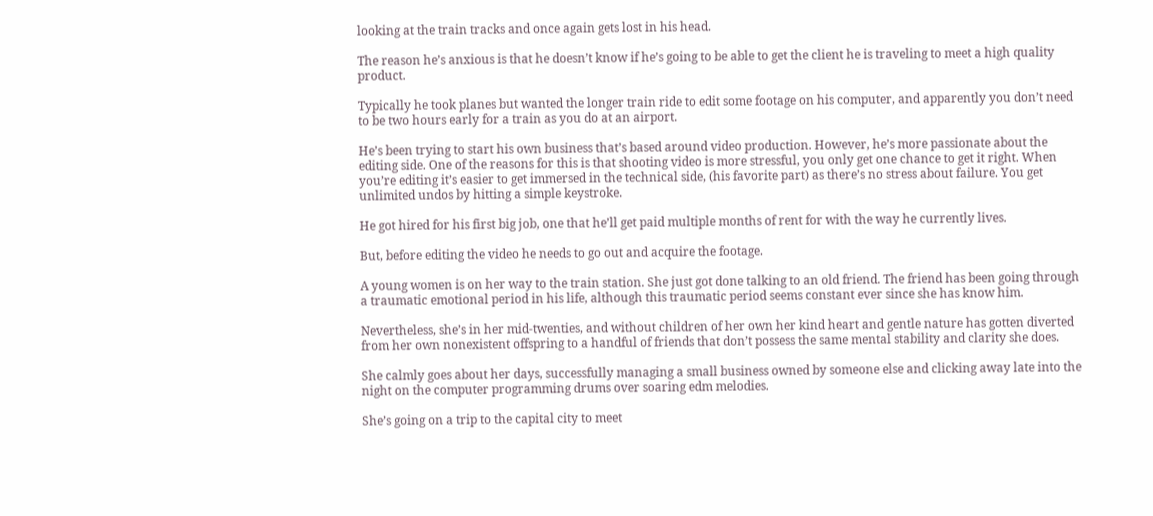looking at the train tracks and once again gets lost in his head.

The reason he’s anxious is that he doesn’t know if he’s going to be able to get the client he is traveling to meet a high quality product.

Typically he took planes but wanted the longer train ride to edit some footage on his computer, and apparently you don’t need to be two hours early for a train as you do at an airport.

He’s been trying to start his own business that’s based around video production. However, he’s more passionate about the editing side. One of the reasons for this is that shooting video is more stressful, you only get one chance to get it right. When you’re editing it’s easier to get immersed in the technical side, (his favorite part) as there’s no stress about failure. You get unlimited undos by hitting a simple keystroke.

He got hired for his first big job, one that he’ll get paid multiple months of rent for with the way he currently lives.

But, before editing the video he needs to go out and acquire the footage.

A young women is on her way to the train station. She just got done talking to an old friend. The friend has been going through a traumatic emotional period in his life, although this traumatic period seems constant ever since she has know him.

Nevertheless, she’s in her mid-twenties, and without children of her own her kind heart and gentle nature has gotten diverted from her own nonexistent offspring to a handful of friends that don’t possess the same mental stability and clarity she does.

She calmly goes about her days, successfully managing a small business owned by someone else and clicking away late into the night on the computer programming drums over soaring edm melodies.

She’s going on a trip to the capital city to meet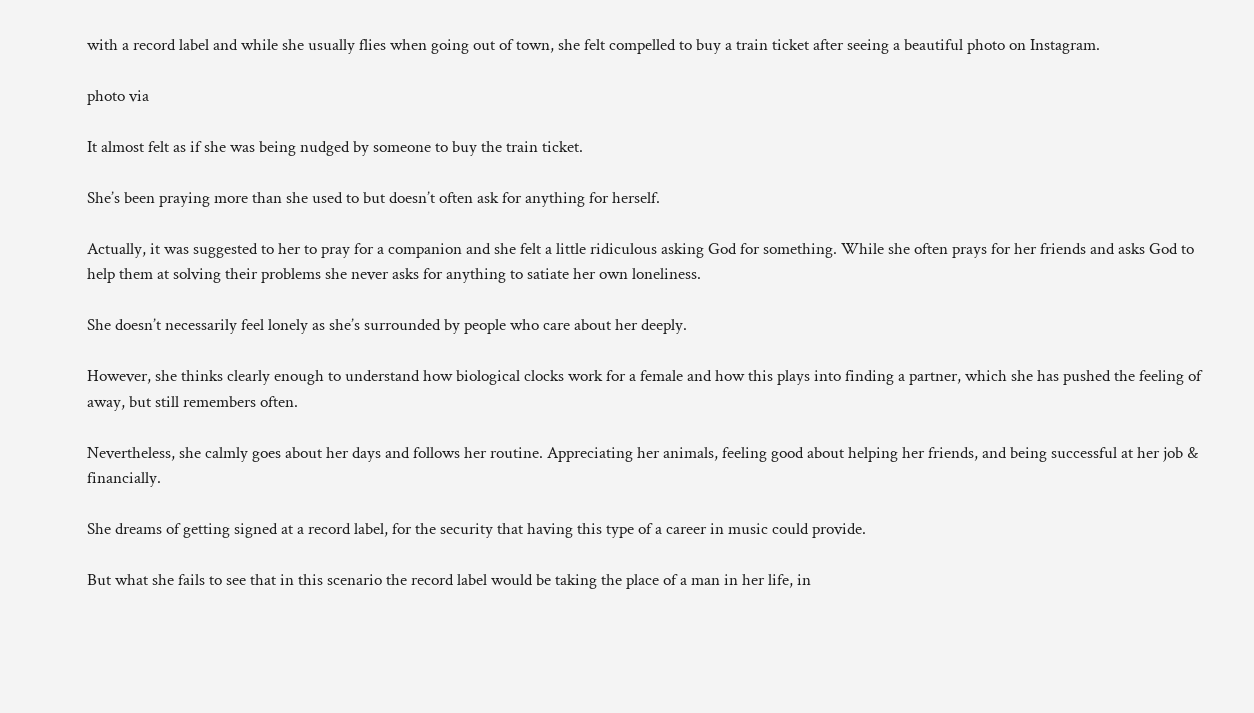with a record label and while she usually flies when going out of town, she felt compelled to buy a train ticket after seeing a beautiful photo on Instagram.

photo via

It almost felt as if she was being nudged by someone to buy the train ticket.

She’s been praying more than she used to but doesn’t often ask for anything for herself.

Actually, it was suggested to her to pray for a companion and she felt a little ridiculous asking God for something. While she often prays for her friends and asks God to help them at solving their problems she never asks for anything to satiate her own loneliness.

She doesn’t necessarily feel lonely as she’s surrounded by people who care about her deeply.

However, she thinks clearly enough to understand how biological clocks work for a female and how this plays into finding a partner, which she has pushed the feeling of away, but still remembers often.

Nevertheless, she calmly goes about her days and follows her routine. Appreciating her animals, feeling good about helping her friends, and being successful at her job & financially.

She dreams of getting signed at a record label, for the security that having this type of a career in music could provide.

But what she fails to see that in this scenario the record label would be taking the place of a man in her life, in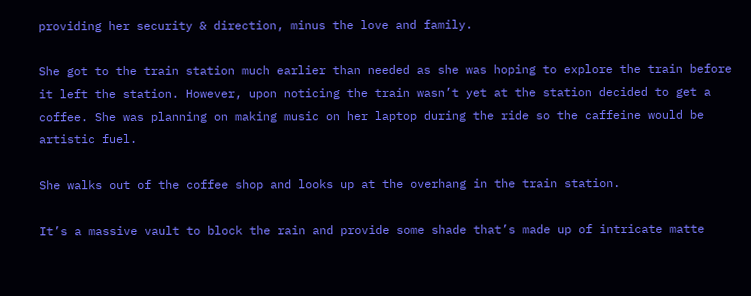providing her security & direction, minus the love and family.

She got to the train station much earlier than needed as she was hoping to explore the train before it left the station. However, upon noticing the train wasn’t yet at the station decided to get a coffee. She was planning on making music on her laptop during the ride so the caffeine would be artistic fuel.

She walks out of the coffee shop and looks up at the overhang in the train station.

It’s a massive vault to block the rain and provide some shade that’s made up of intricate matte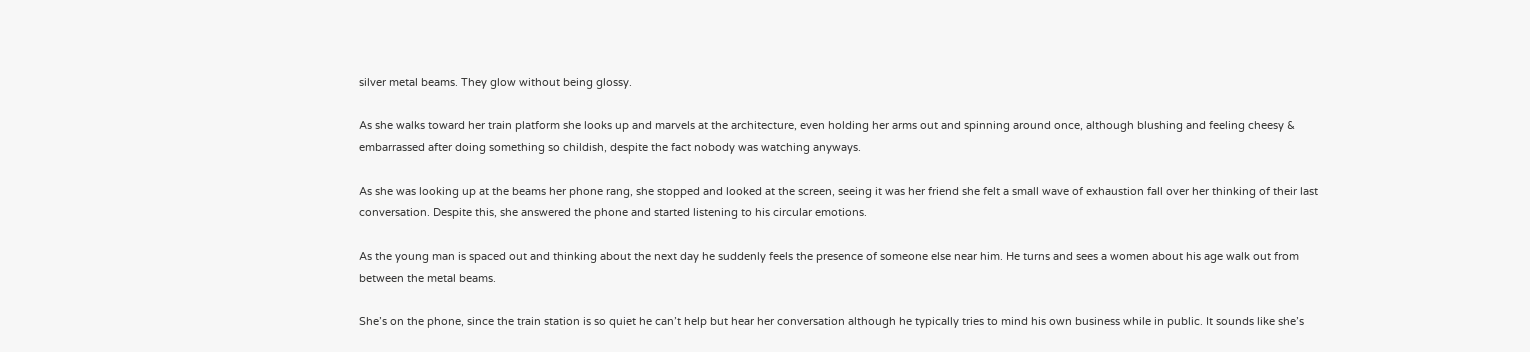silver metal beams. They glow without being glossy.

As she walks toward her train platform she looks up and marvels at the architecture, even holding her arms out and spinning around once, although blushing and feeling cheesy & embarrassed after doing something so childish, despite the fact nobody was watching anyways.

As she was looking up at the beams her phone rang, she stopped and looked at the screen, seeing it was her friend she felt a small wave of exhaustion fall over her thinking of their last conversation. Despite this, she answered the phone and started listening to his circular emotions.

As the young man is spaced out and thinking about the next day he suddenly feels the presence of someone else near him. He turns and sees a women about his age walk out from between the metal beams.

She’s on the phone, since the train station is so quiet he can’t help but hear her conversation although he typically tries to mind his own business while in public. It sounds like she’s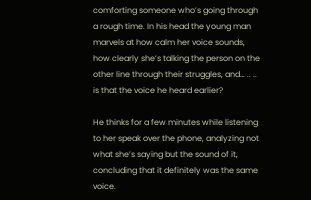comforting someone who’s going through a rough time. In his head the young man marvels at how calm her voice sounds, how clearly she’s talking the person on the other line through their struggles, and… .. .. is that the voice he heard earlier?

He thinks for a few minutes while listening to her speak over the phone, analyzing not what she’s saying but the sound of it, concluding that it definitely was the same voice.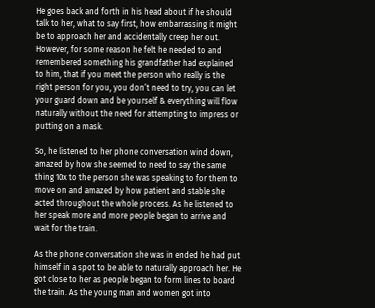He goes back and forth in his head about if he should talk to her, what to say first, how embarrassing it might be to approach her and accidentally creep her out. However, for some reason he felt he needed to and remembered something his grandfather had explained to him, that if you meet the person who really is the right person for you, you don’t need to try, you can let your guard down and be yourself & everything will flow naturally without the need for attempting to impress or putting on a mask.

So, he listened to her phone conversation wind down, amazed by how she seemed to need to say the same thing 10x to the person she was speaking to for them to move on and amazed by how patient and stable she acted throughout the whole process. As he listened to her speak more and more people began to arrive and wait for the train.

As the phone conversation she was in ended he had put himself in a spot to be able to naturally approach her. He got close to her as people began to form lines to board the train. As the young man and women got into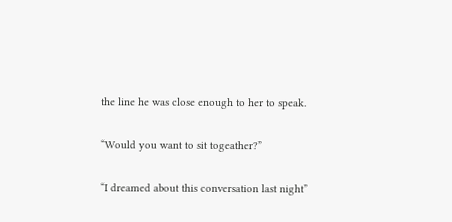the line he was close enough to her to speak.

“Would you want to sit togeather?”

“I dreamed about this conversation last night”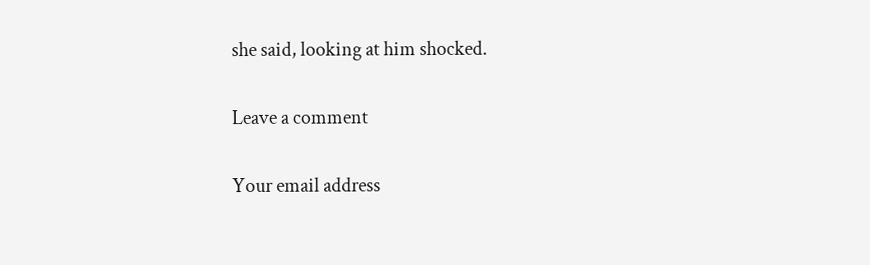she said, looking at him shocked.

Leave a comment

Your email address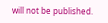will not be published.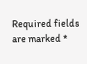Required fields are marked *